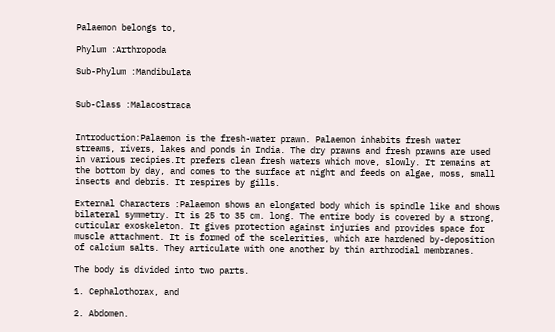Palaemon belongs to,

Phylum :Arthropoda

Sub-Phylum :Mandibulata


Sub-Class :Malacostraca


Introduction:Palaemon is the fresh-water prawn. Palaemon inhabits fresh water streams, rivers, lakes and ponds in India. The dry prawns and fresh prawns are used in various recipies.It prefers clean fresh waters which move, slowly. It remains at the bottom by day, and comes to the surface at night and feeds on algae, moss, small insects and debris. It respires by gills.

External Characters :Palaemon shows an elongated body which is spindle like and shows bilateral symmetry. It is 25 to 35 cm. long. The entire body is covered by a strong, cuticular exoskeleton. It gives protection against injuries and provides space for muscle attachment. It is formed of the scelerities, which are hardened by-deposition of calcium salts. They articulate with one another by thin arthrodial membranes.

The body is divided into two parts.

1. Cephalothorax, and

2. Abdomen.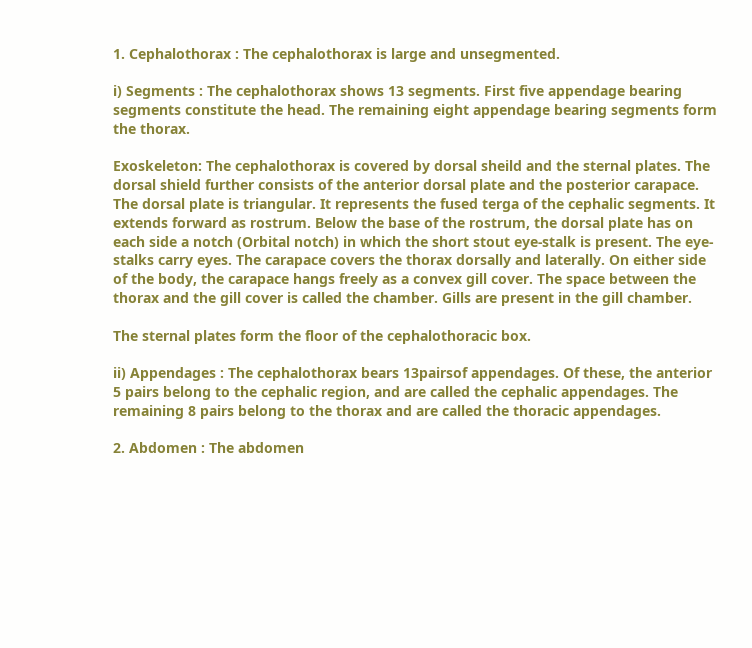1. Cephalothorax : The cephalothorax is large and unsegmented.

i) Segments : The cephalothorax shows 13 segments. First five appendage bearing segments constitute the head. The remaining eight appendage bearing segments form the thorax.

Exoskeleton: The cephalothorax is covered by dorsal sheild and the sternal plates. The dorsal shield further consists of the anterior dorsal plate and the posterior carapace. The dorsal plate is triangular. It represents the fused terga of the cephalic segments. It extends forward as rostrum. Below the base of the rostrum, the dorsal plate has on each side a notch (Orbital notch) in which the short stout eye-stalk is present. The eye-stalks carry eyes. The carapace covers the thorax dorsally and laterally. On either side of the body, the carapace hangs freely as a convex gill cover. The space between the thorax and the gill cover is called the chamber. Gills are present in the gill chamber.

The sternal plates form the floor of the cephalothoracic box.

ii) Appendages : The cephalothorax bears 13pairsof appendages. Of these, the anterior 5 pairs belong to the cephalic region, and are called the cephalic appendages. The remaining 8 pairs belong to the thorax and are called the thoracic appendages.

2. Abdomen : The abdomen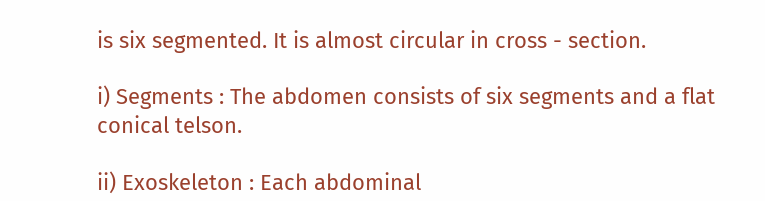is six segmented. It is almost circular in cross - section.

i) Segments : The abdomen consists of six segments and a flat conical telson.

ii) Exoskeleton : Each abdominal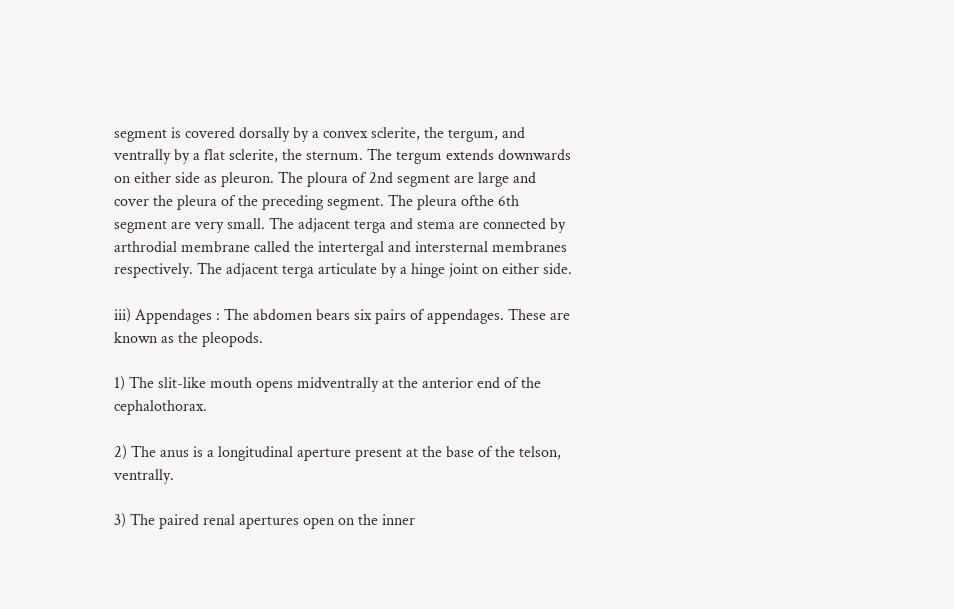segment is covered dorsally by a convex sclerite, the tergum, and ventrally by a flat sclerite, the sternum. The tergum extends downwards on either side as pleuron. The ploura of 2nd segment are large and cover the pleura of the preceding segment. The pleura ofthe 6th segment are very small. The adjacent terga and stema are connected by arthrodial membrane called the intertergal and intersternal membranes respectively. The adjacent terga articulate by a hinge joint on either side.

iii) Appendages : The abdomen bears six pairs of appendages. These are known as the pleopods.

1) The slit-like mouth opens midventrally at the anterior end of the cephalothorax.

2) The anus is a longitudinal aperture present at the base of the telson, ventrally.

3) The paired renal apertures open on the inner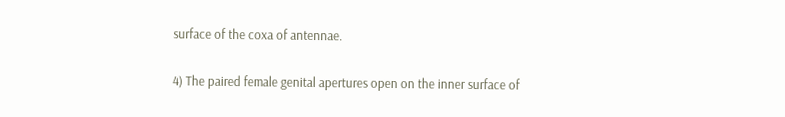surface of the coxa of antennae.

4) The paired female genital apertures open on the inner surface of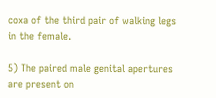coxa of the third pair of walking legs in the female.

5) The paired male genital apertures are present on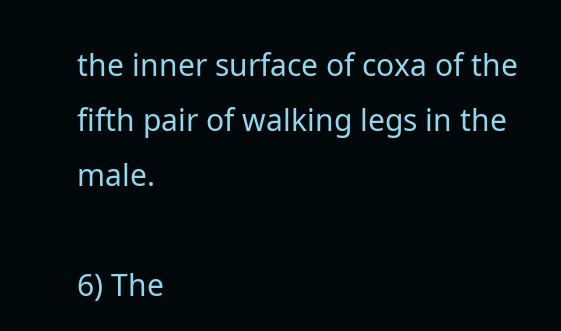the inner surface of coxa of the fifth pair of walking legs in the male.

6) The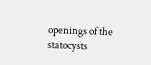openings of the statocysts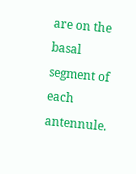are on the basal segment of each antennule.